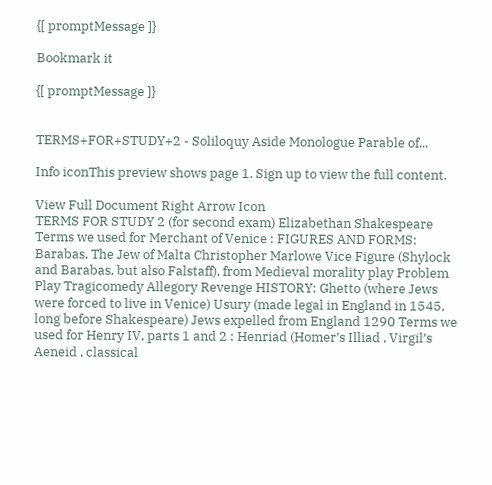{[ promptMessage ]}

Bookmark it

{[ promptMessage ]}


TERMS+FOR+STUDY+2 - Soliloquy Aside Monologue Parable of...

Info iconThis preview shows page 1. Sign up to view the full content.

View Full Document Right Arrow Icon
TERMS FOR STUDY 2 (for second exam) Elizabethan Shakespeare Terms we used for Merchant of Venice : FIGURES AND FORMS: Barabas, The Jew of Malta Christopher Marlowe Vice Figure (Shylock and Barabas, but also Falstaff), from Medieval morality play Problem Play Tragicomedy Allegory Revenge HISTORY: Ghetto (where Jews were forced to live in Venice) Usury (made legal in England in 1545, long before Shakespeare) Jews expelled from England 1290 Terms we used for Henry IV, parts 1 and 2 : Henriad (Homer’s Illiad , Virgil’s Aeneid , classical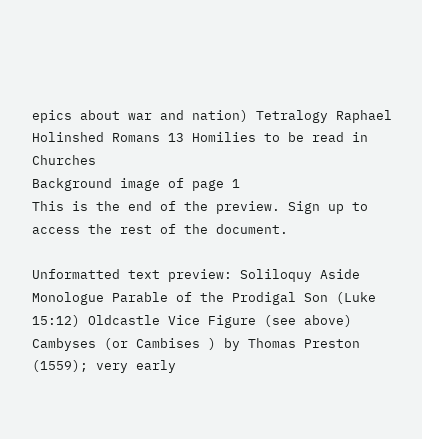epics about war and nation) Tetralogy Raphael Holinshed Romans 13 Homilies to be read in Churches
Background image of page 1
This is the end of the preview. Sign up to access the rest of the document.

Unformatted text preview: Soliloquy Aside Monologue Parable of the Prodigal Son (Luke 15:12) Oldcastle Vice Figure (see above) Cambyses (or Cambises ) by Thomas Preston (1559); very early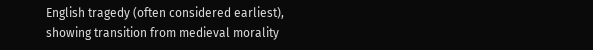English tragedy (often considered earliest), showing transition from medieval morality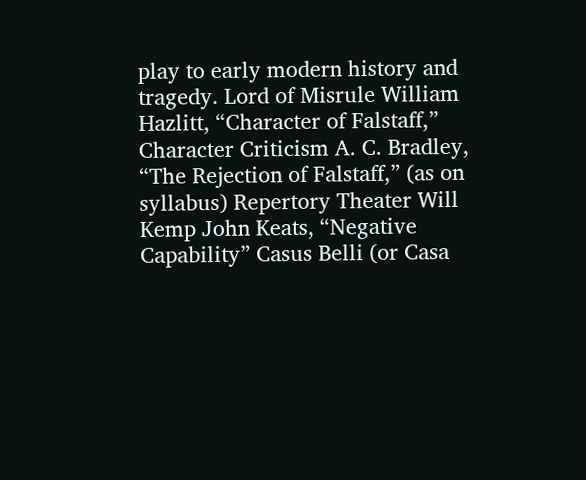play to early modern history and tragedy. Lord of Misrule William Hazlitt, “Character of Falstaff,” Character Criticism A. C. Bradley, “The Rejection of Falstaff,” (as on syllabus) Repertory Theater Will Kemp John Keats, “Negative Capability” Casus Belli (or Casa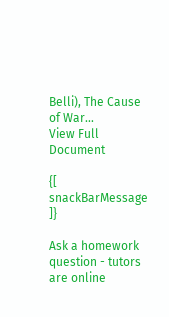Belli), The Cause of War...
View Full Document

{[ snackBarMessage ]}

Ask a homework question - tutors are online